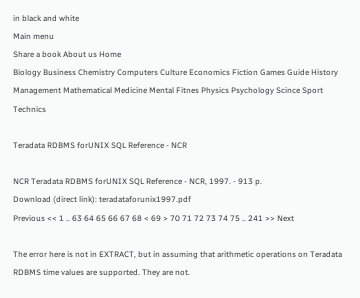in black and white
Main menu
Share a book About us Home
Biology Business Chemistry Computers Culture Economics Fiction Games Guide History Management Mathematical Medicine Mental Fitnes Physics Psychology Scince Sport Technics

Teradata RDBMS forUNIX SQL Reference - NCR

NCR Teradata RDBMS forUNIX SQL Reference - NCR, 1997. - 913 p.
Download (direct link): teradataforunix1997.pdf
Previous << 1 .. 63 64 65 66 67 68 < 69 > 70 71 72 73 74 75 .. 241 >> Next

The error here is not in EXTRACT, but in assuming that arithmetic operations on Teradata RDBMS time values are supported. They are not.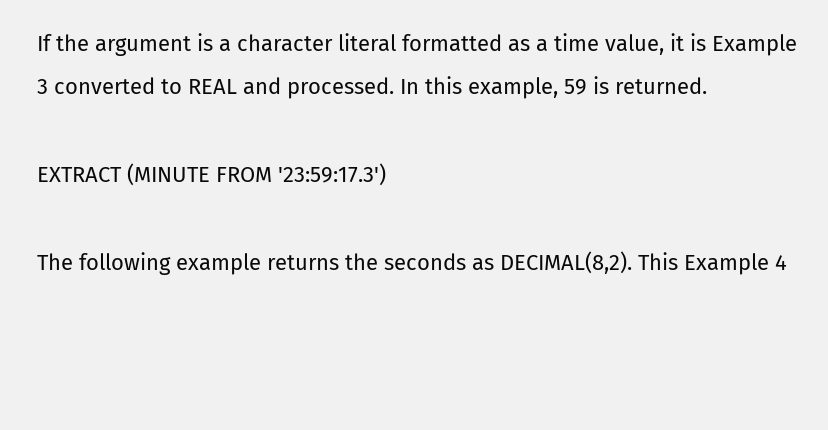If the argument is a character literal formatted as a time value, it is Example 3 converted to REAL and processed. In this example, 59 is returned.

EXTRACT (MINUTE FROM '23:59:17.3')

The following example returns the seconds as DECIMAL(8,2). This Example 4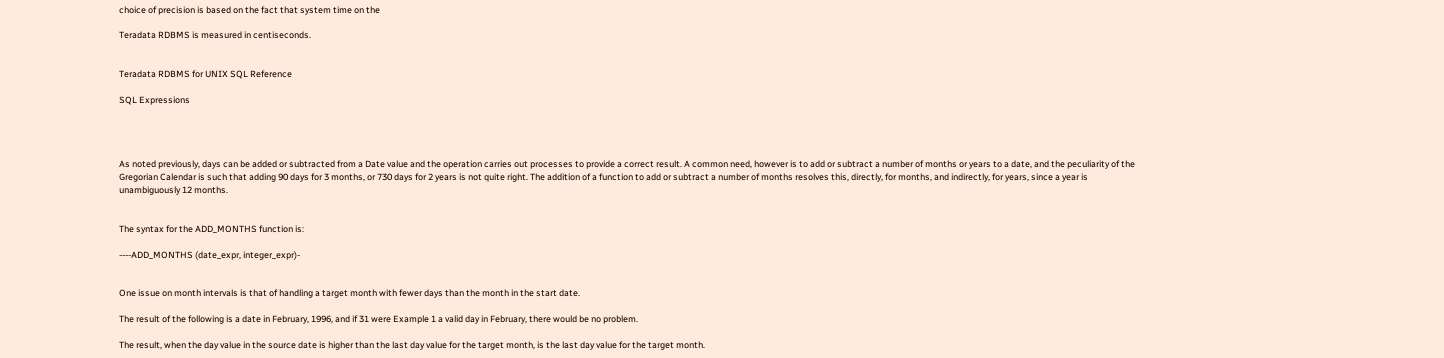choice of precision is based on the fact that system time on the

Teradata RDBMS is measured in centiseconds.


Teradata RDBMS for UNIX SQL Reference

SQL Expressions




As noted previously, days can be added or subtracted from a Date value and the operation carries out processes to provide a correct result. A common need, however is to add or subtract a number of months or years to a date, and the peculiarity of the Gregorian Calendar is such that adding 90 days for 3 months, or 730 days for 2 years is not quite right. The addition of a function to add or subtract a number of months resolves this, directly, for months, and indirectly, for years, since a year is unambiguously 12 months.


The syntax for the ADD_MONTHS function is:

----ADD_MONTHS (date_expr, integer_expr)-


One issue on month intervals is that of handling a target month with fewer days than the month in the start date.

The result of the following is a date in February, 1996, and if 31 were Example 1 a valid day in February, there would be no problem.

The result, when the day value in the source date is higher than the last day value for the target month, is the last day value for the target month.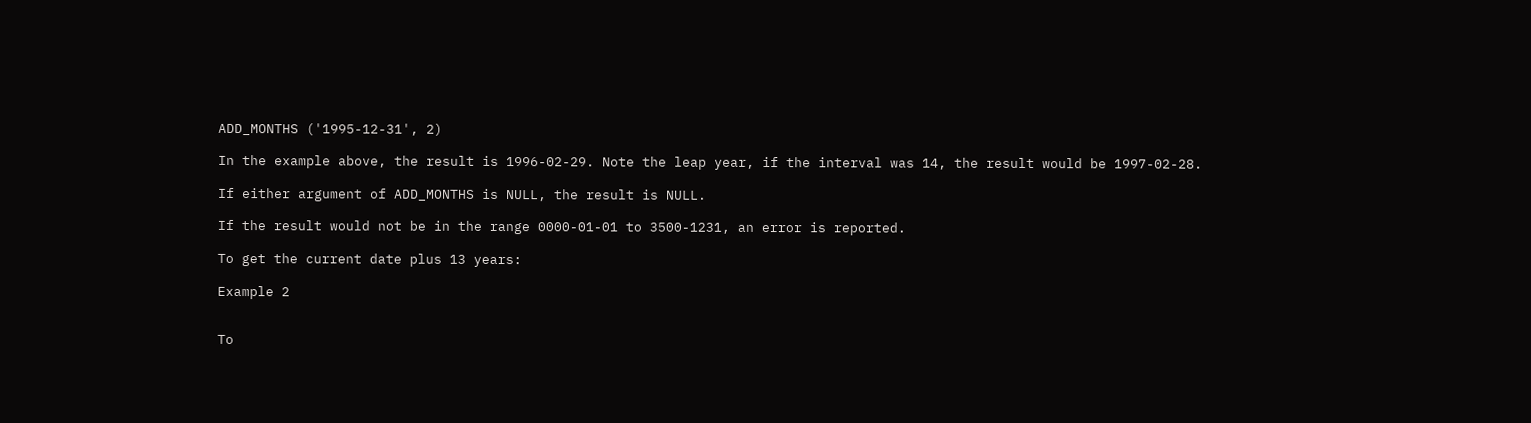ADD_MONTHS ('1995-12-31', 2)

In the example above, the result is 1996-02-29. Note the leap year, if the interval was 14, the result would be 1997-02-28.

If either argument of ADD_MONTHS is NULL, the result is NULL.

If the result would not be in the range 0000-01-01 to 3500-1231, an error is reported.

To get the current date plus 13 years:

Example 2


To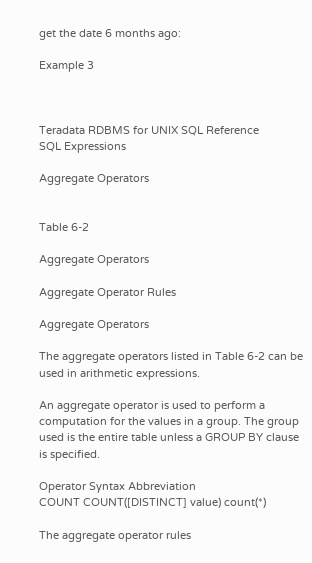get the date 6 months ago:

Example 3



Teradata RDBMS for UNIX SQL Reference
SQL Expressions

Aggregate Operators


Table 6-2

Aggregate Operators

Aggregate Operator Rules

Aggregate Operators

The aggregate operators listed in Table 6-2 can be used in arithmetic expressions.

An aggregate operator is used to perform a computation for the values in a group. The group used is the entire table unless a GROUP BY clause is specified.

Operator Syntax Abbreviation
COUNT COUNT([DISTINCT] value) count(*)

The aggregate operator rules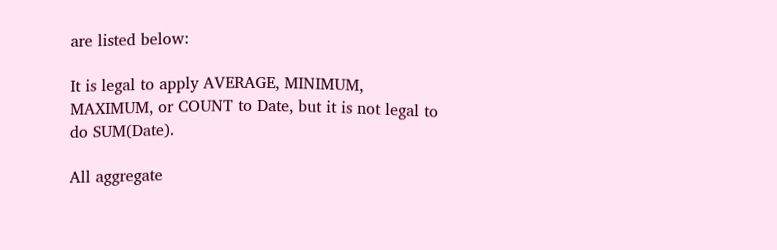are listed below:

It is legal to apply AVERAGE, MINIMUM, MAXIMUM, or COUNT to Date, but it is not legal to do SUM(Date).

All aggregate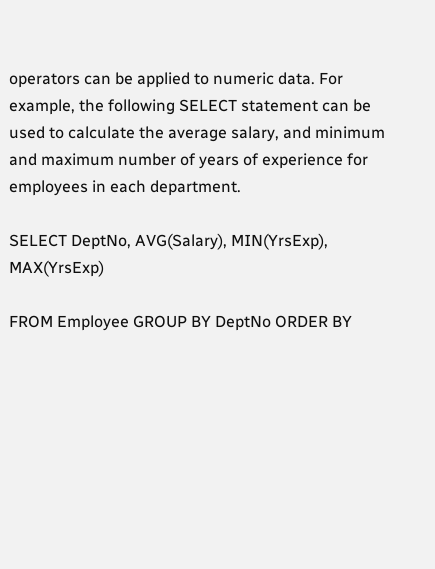operators can be applied to numeric data. For example, the following SELECT statement can be used to calculate the average salary, and minimum and maximum number of years of experience for employees in each department.

SELECT DeptNo, AVG(Salary), MIN(YrsExp), MAX(YrsExp)

FROM Employee GROUP BY DeptNo ORDER BY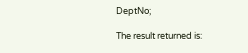DeptNo;

The result returned is: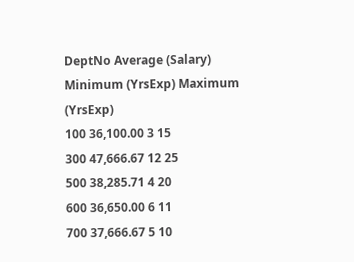DeptNo Average (Salary) Minimum (YrsExp) Maximum (YrsExp)
100 36,100.00 3 15
300 47,666.67 12 25
500 38,285.71 4 20
600 36,650.00 6 11
700 37,666.67 5 10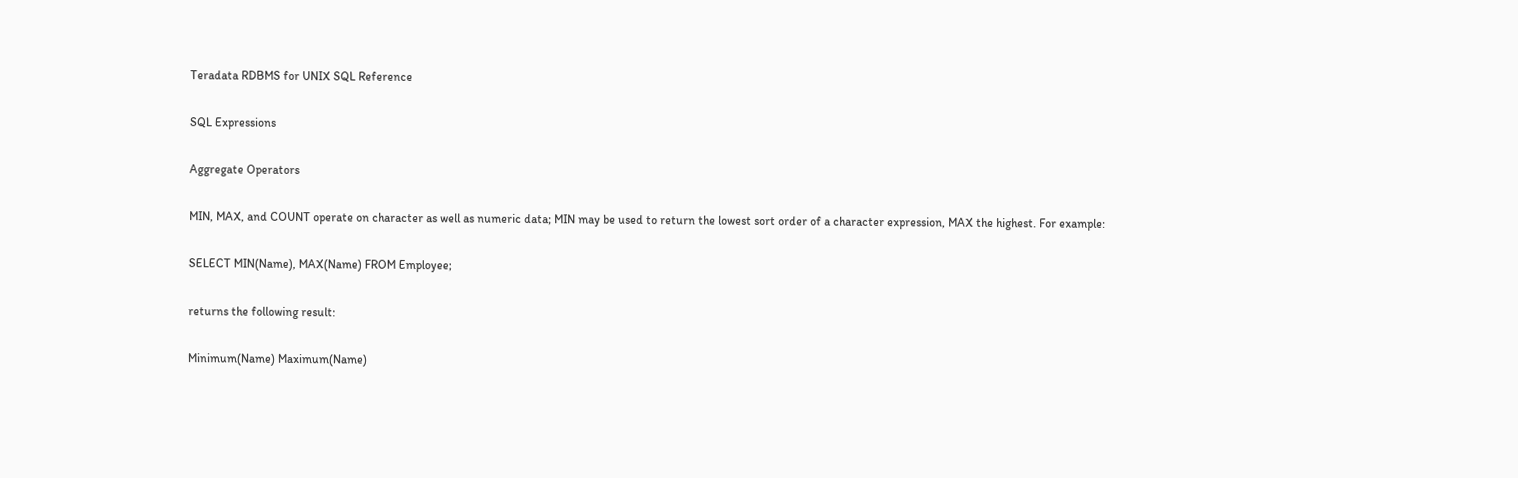Teradata RDBMS for UNIX SQL Reference

SQL Expressions

Aggregate Operators

MIN, MAX, and COUNT operate on character as well as numeric data; MIN may be used to return the lowest sort order of a character expression, MAX the highest. For example:

SELECT MIN(Name), MAX(Name) FROM Employee;

returns the following result:

Minimum(Name) Maximum(Name)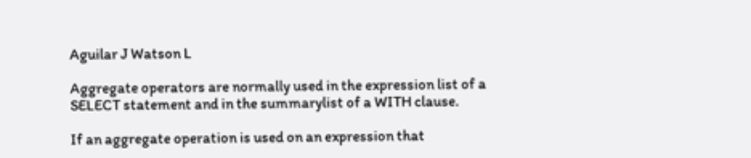Aguilar J Watson L

Aggregate operators are normally used in the expression list of a SELECT statement and in the summarylist of a WITH clause.

If an aggregate operation is used on an expression that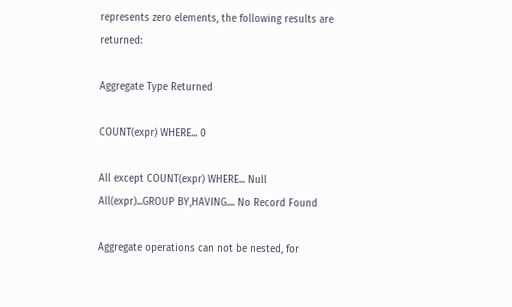represents zero elements, the following results are returned:

Aggregate Type Returned

COUNT(expr) WHERE... 0

All except COUNT(expr) WHERE... Null All(expr)...GROUP BY,HAVING.... No Record Found

Aggregate operations can not be nested, for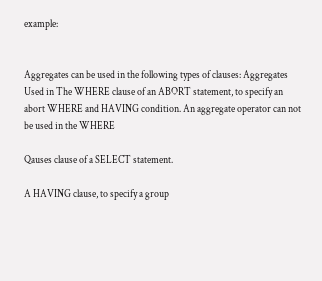example:


Aggregates can be used in the following types of clauses: Aggregates Used in The WHERE clause of an ABORT statement, to specify an abort WHERE and HAVING condition. An aggregate operator can not be used in the WHERE

Qauses clause of a SELECT statement.

A HAVING clause, to specify a group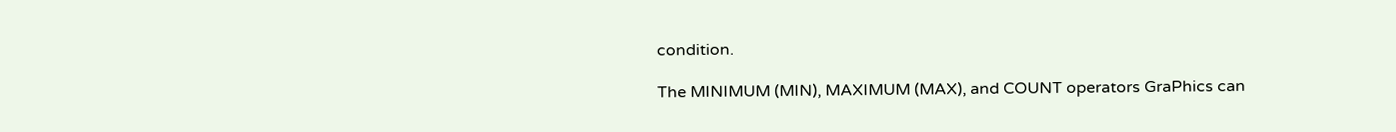condition.

The MINIMUM (MIN), MAXIMUM (MAX), and COUNT operators GraPhics can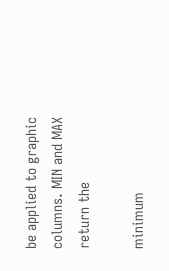be applied to graphic columns. MIN and MAX return the

minimum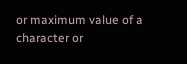or maximum value of a character or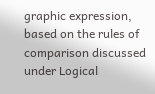graphic expression, based on the rules of comparison discussed under Logical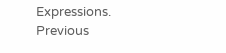Expressions.
Previous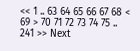<< 1 .. 63 64 65 66 67 68 < 69 > 70 71 72 73 74 75 .. 241 >> Next